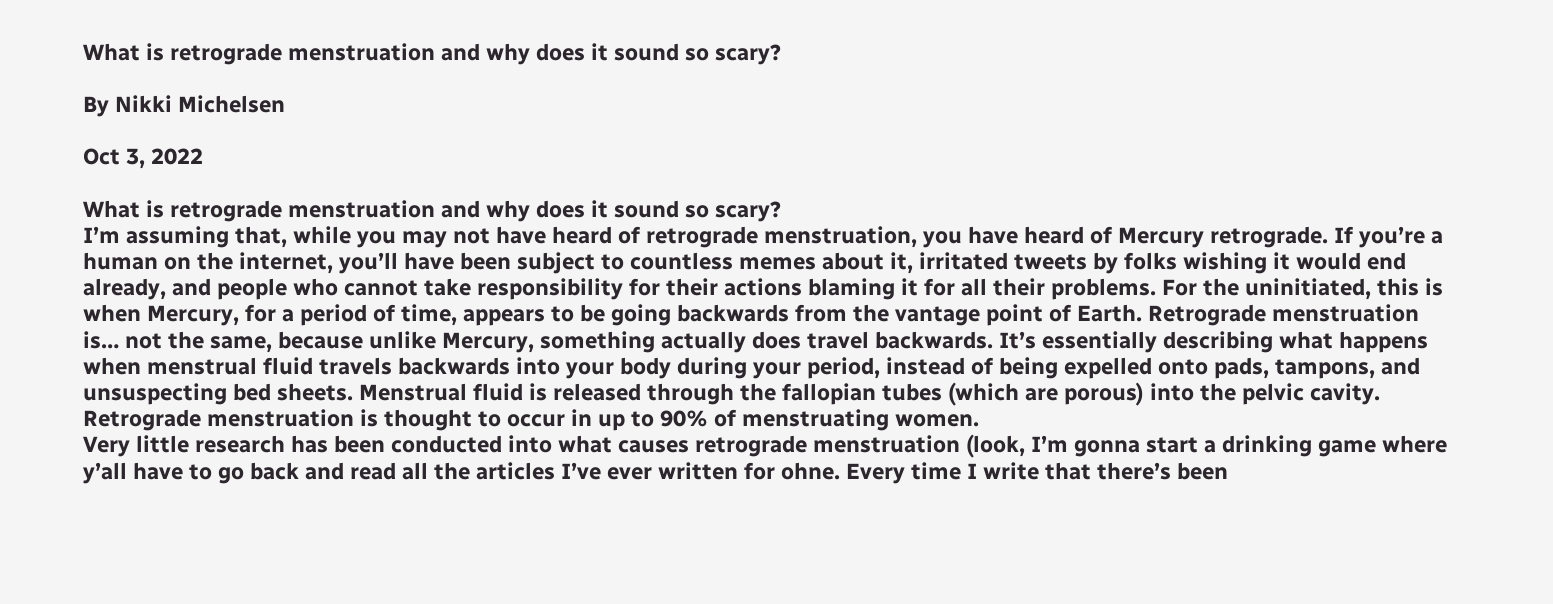What is retrograde menstruation and why does it sound so scary?

By Nikki Michelsen

Oct 3, 2022

What is retrograde menstruation and why does it sound so scary?
I’m assuming that, while you may not have heard of retrograde menstruation, you have heard of Mercury retrograde. If you’re a human on the internet, you’ll have been subject to countless memes about it, irritated tweets by folks wishing it would end already, and people who cannot take responsibility for their actions blaming it for all their problems. For the uninitiated, this is when Mercury, for a period of time, appears to be going backwards from the vantage point of Earth. Retrograde menstruation is… not the same, because unlike Mercury, something actually does travel backwards. It’s essentially describing what happens when menstrual fluid travels backwards into your body during your period, instead of being expelled onto pads, tampons, and unsuspecting bed sheets. Menstrual fluid is released through the fallopian tubes (which are porous) into the pelvic cavity.
Retrograde menstruation is thought to occur in up to 90% of menstruating women.
Very little research has been conducted into what causes retrograde menstruation (look, I’m gonna start a drinking game where y’all have to go back and read all the articles I’ve ever written for ohne. Every time I write that there’s been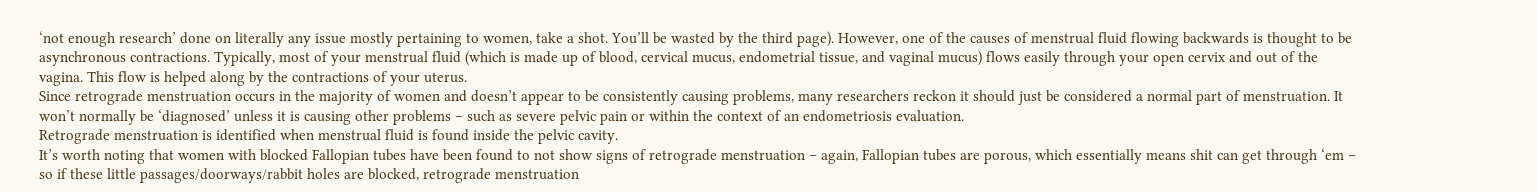‘not enough research’ done on literally any issue mostly pertaining to women, take a shot. You’ll be wasted by the third page). However, one of the causes of menstrual fluid flowing backwards is thought to be asynchronous contractions. Typically, most of your menstrual fluid (which is made up of blood, cervical mucus, endometrial tissue, and vaginal mucus) flows easily through your open cervix and out of the vagina. This flow is helped along by the contractions of your uterus.
Since retrograde menstruation occurs in the majority of women and doesn’t appear to be consistently causing problems, many researchers reckon it should just be considered a normal part of menstruation. It won’t normally be ‘diagnosed’ unless it is causing other problems – such as severe pelvic pain or within the context of an endometriosis evaluation.
Retrograde menstruation is identified when menstrual fluid is found inside the pelvic cavity.
It’s worth noting that women with blocked Fallopian tubes have been found to not show signs of retrograde menstruation – again, Fallopian tubes are porous, which essentially means shit can get through ‘em – so if these little passages/doorways/rabbit holes are blocked, retrograde menstruation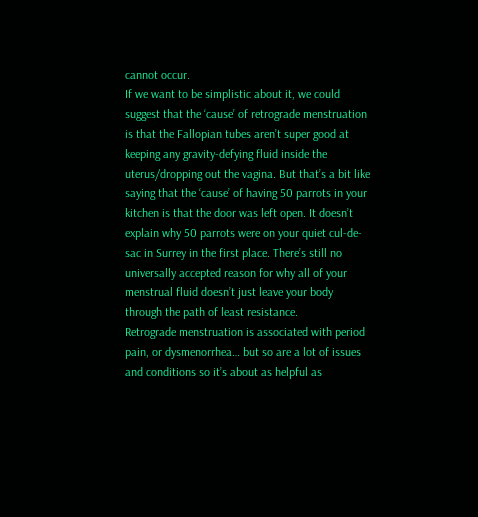cannot occur.
If we want to be simplistic about it, we could suggest that the ‘cause’ of retrograde menstruation is that the Fallopian tubes aren’t super good at keeping any gravity-defying fluid inside the uterus/dropping out the vagina. But that’s a bit like saying that the ‘cause’ of having 50 parrots in your kitchen is that the door was left open. It doesn’t explain why 50 parrots were on your quiet cul-de-sac in Surrey in the first place. There’s still no universally accepted reason for why all of your menstrual fluid doesn’t just leave your body through the path of least resistance.
Retrograde menstruation is associated with period pain, or dysmenorrhea… but so are a lot of issues and conditions so it’s about as helpful as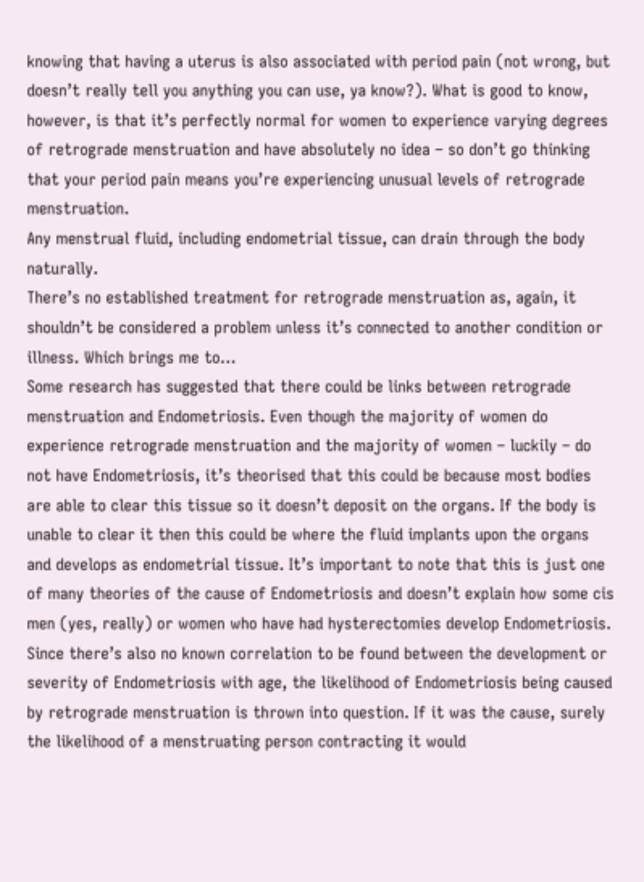knowing that having a uterus is also associated with period pain (not wrong, but doesn’t really tell you anything you can use, ya know?). What is good to know, however, is that it’s perfectly normal for women to experience varying degrees of retrograde menstruation and have absolutely no idea – so don’t go thinking that your period pain means you’re experiencing unusual levels of retrograde menstruation.
Any menstrual fluid, including endometrial tissue, can drain through the body naturally.
There’s no established treatment for retrograde menstruation as, again, it shouldn’t be considered a problem unless it’s connected to another condition or illness. Which brings me to…
Some research has suggested that there could be links between retrograde menstruation and Endometriosis. Even though the majority of women do experience retrograde menstruation and the majority of women – luckily – do not have Endometriosis, it’s theorised that this could be because most bodies are able to clear this tissue so it doesn’t deposit on the organs. If the body is unable to clear it then this could be where the fluid implants upon the organs and develops as endometrial tissue. It’s important to note that this is just one of many theories of the cause of Endometriosis and doesn’t explain how some cis men (yes, really) or women who have had hysterectomies develop Endometriosis. Since there’s also no known correlation to be found between the development or severity of Endometriosis with age, the likelihood of Endometriosis being caused by retrograde menstruation is thrown into question. If it was the cause, surely the likelihood of a menstruating person contracting it would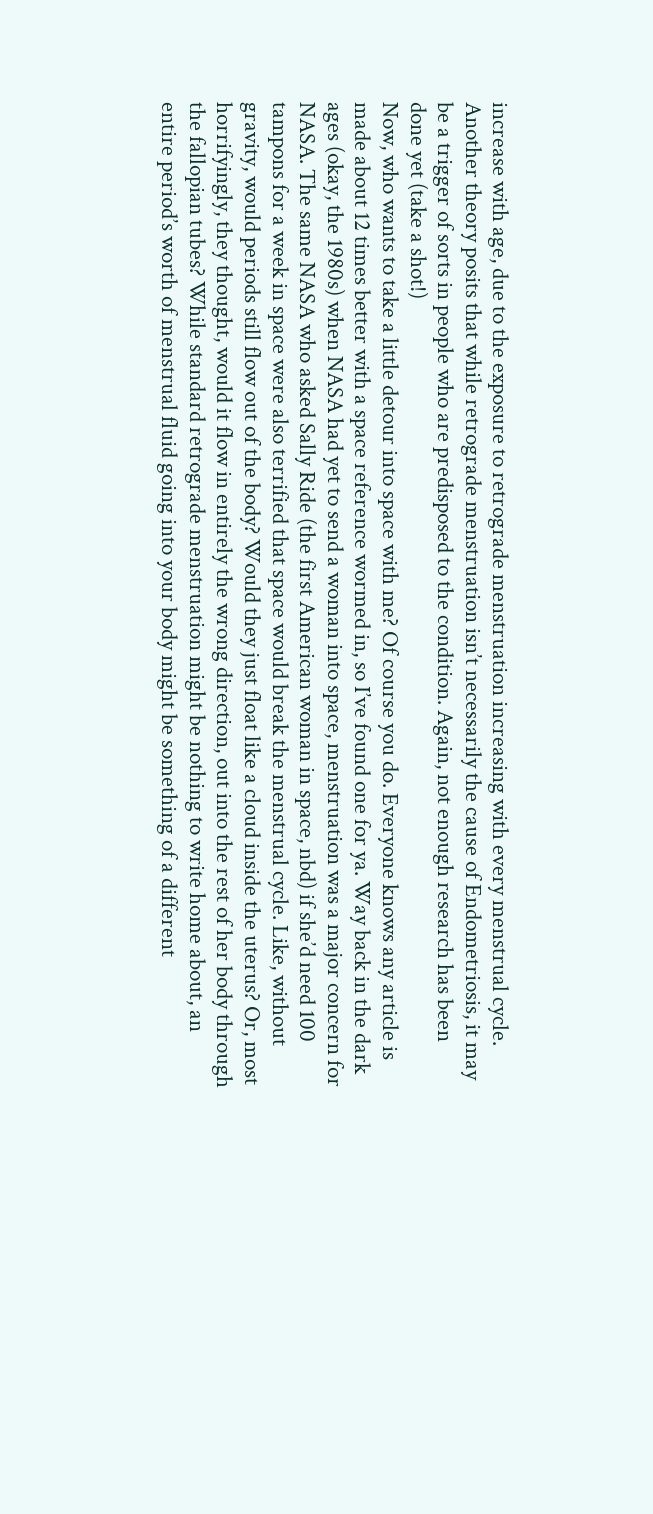increase with age, due to the exposure to retrograde menstruation increasing with every menstrual cycle. Another theory posits that while retrograde menstruation isn’t necessarily the cause of Endometriosis, it may be a trigger of sorts in people who are predisposed to the condition. Again, not enough research has been done yet (take a shot!)
Now, who wants to take a little detour into space with me? Of course you do. Everyone knows any article is made about 12 times better with a space reference wormed in, so I’ve found one for ya. Way back in the dark ages (okay, the 1980s) when NASA had yet to send a woman into space, menstruation was a major concern for NASA. The same NASA who asked Sally Ride (the first American woman in space, nbd) if she’d need 100 tampons for a week in space were also terrified that space would break the menstrual cycle. Like, without gravity, would periods still flow out of the body? Would they just float like a cloud inside the uterus? Or, most horrifyingly, they thought, would it flow in entirely the wrong direction, out into the rest of her body through the fallopian tubes? While standard retrograde menstruation might be nothing to write home about, an entire period’s worth of menstrual fluid going into your body might be something of a different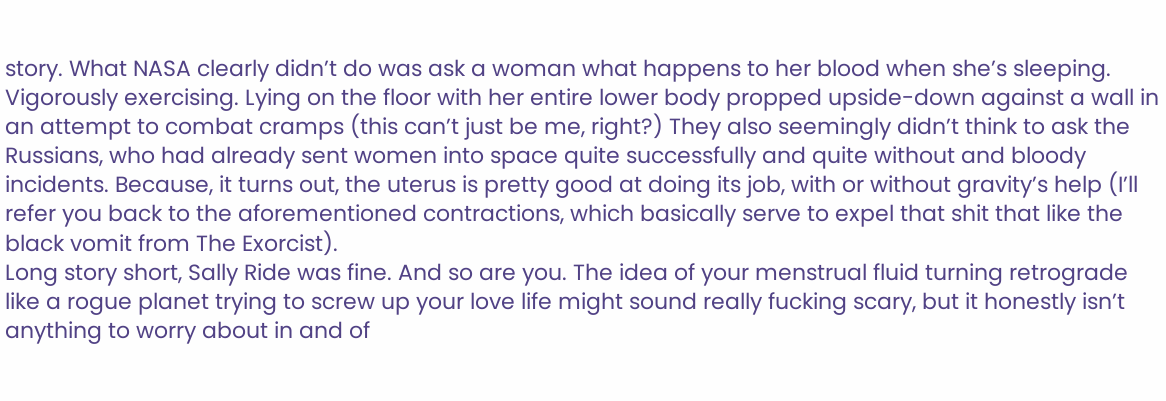story. What NASA clearly didn’t do was ask a woman what happens to her blood when she’s sleeping. Vigorously exercising. Lying on the floor with her entire lower body propped upside-down against a wall in an attempt to combat cramps (this can’t just be me, right?) They also seemingly didn’t think to ask the Russians, who had already sent women into space quite successfully and quite without and bloody incidents. Because, it turns out, the uterus is pretty good at doing its job, with or without gravity’s help (I’ll refer you back to the aforementioned contractions, which basically serve to expel that shit that like the black vomit from The Exorcist).
Long story short, Sally Ride was fine. And so are you. The idea of your menstrual fluid turning retrograde like a rogue planet trying to screw up your love life might sound really fucking scary, but it honestly isn’t anything to worry about in and of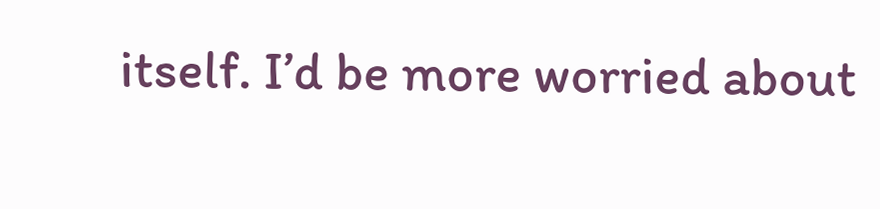itself. I’d be more worried about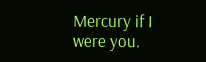Mercury if I were you.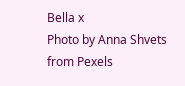Bella x
Photo by Anna Shvets from Pexels